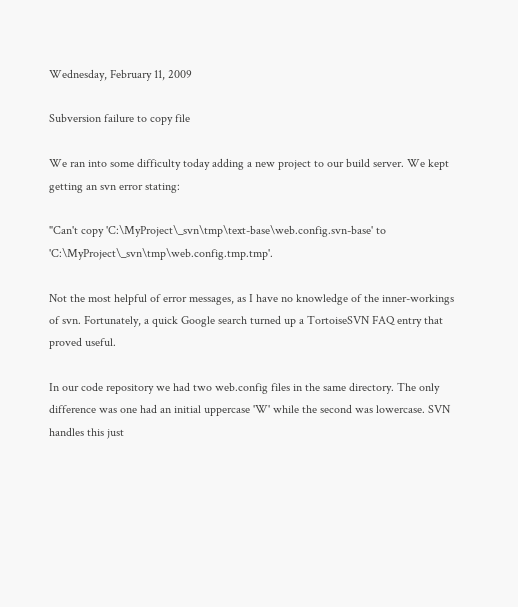Wednesday, February 11, 2009

Subversion failure to copy file

We ran into some difficulty today adding a new project to our build server. We kept getting an svn error stating:

"Can't copy 'C:\MyProject\_svn\tmp\text-base\web.config.svn-base' to 'C:\MyProject\_svn\tmp\web.config.tmp.tmp'.

Not the most helpful of error messages, as I have no knowledge of the inner-workings of svn. Fortunately, a quick Google search turned up a TortoiseSVN FAQ entry that proved useful.

In our code repository we had two web.config files in the same directory. The only difference was one had an initial uppercase 'W' while the second was lowercase. SVN handles this just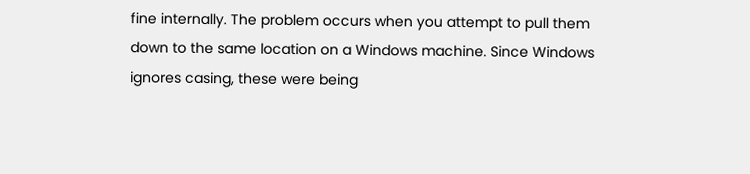fine internally. The problem occurs when you attempt to pull them down to the same location on a Windows machine. Since Windows ignores casing, these were being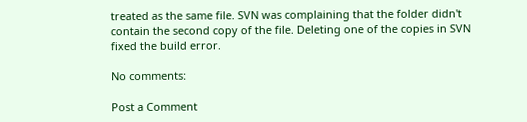treated as the same file. SVN was complaining that the folder didn't contain the second copy of the file. Deleting one of the copies in SVN fixed the build error.

No comments:

Post a Comment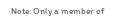Note: Only a member of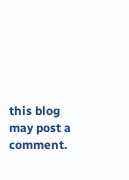this blog may post a comment.